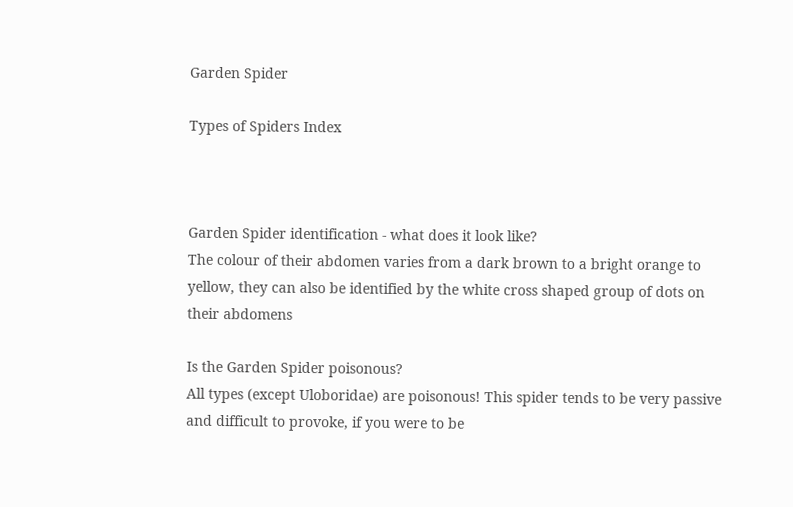Garden Spider

Types of Spiders Index



Garden Spider identification - what does it look like?
The colour of their abdomen varies from a dark brown to a bright orange to yellow, they can also be identified by the white cross shaped group of dots on their abdomens

Is the Garden Spider poisonous?
All types (except Uloboridae) are poisonous! This spider tends to be very passive and difficult to provoke, if you were to be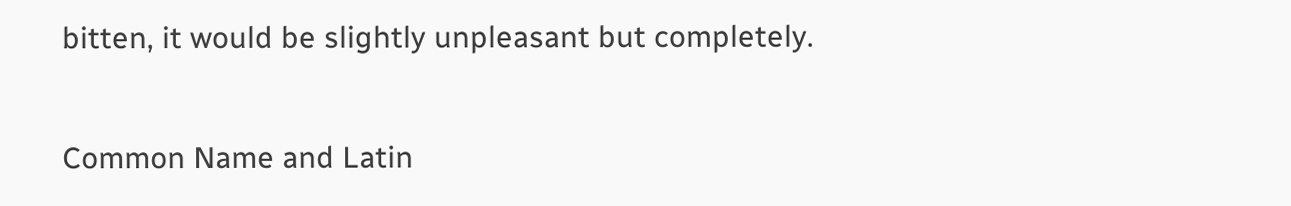bitten, it would be slightly unpleasant but completely.

Common Name and Latin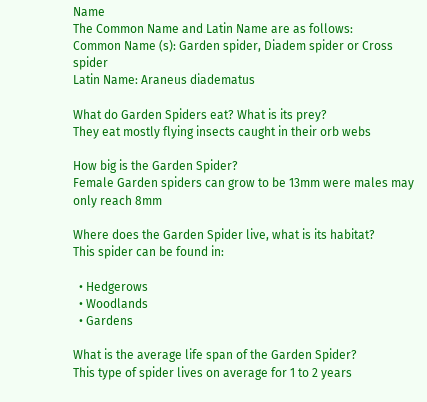Name
The Common Name and Latin Name are as follows:
Common Name (s): Garden spider, Diadem spider or Cross spider
Latin Name: Araneus diadematus

What do Garden Spiders eat? What is its prey?
They eat mostly flying insects caught in their orb webs

How big is the Garden Spider?
Female Garden spiders can grow to be 13mm were males may only reach 8mm

Where does the Garden Spider live, what is its habitat?
This spider can be found in:

  • Hedgerows
  • Woodlands
  • Gardens

What is the average life span of the Garden Spider?
This type of spider lives on average for 1 to 2 years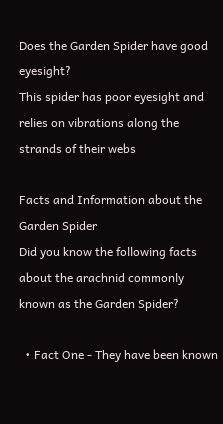Does the Garden Spider have good eyesight?
This spider has poor eyesight and relies on vibrations along the strands of their webs

Facts and Information about the Garden Spider
Did you know the following facts about the arachnid commonly known as the Garden Spider?

  • Fact One - They have been known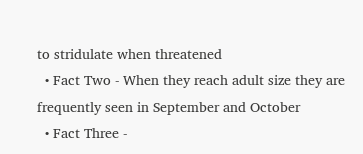to stridulate when threatened
  • Fact Two - When they reach adult size they are frequently seen in September and October
  • Fact Three -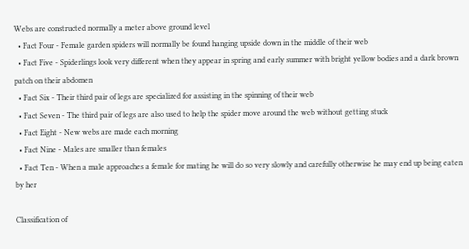Webs are constructed normally a meter above ground level
  • Fact Four - Female garden spiders will normally be found hanging upside down in the middle of their web
  • Fact Five - Spiderlings look very different when they appear in spring and early summer with bright yellow bodies and a dark brown patch on their abdomen
  • Fact Six - Their third pair of legs are specialized for assisting in the spinning of their web
  • Fact Seven - The third pair of legs are also used to help the spider move around the web without getting stuck
  • Fact Eight - New webs are made each morning
  • Fact Nine - Males are smaller than females
  • Fact Ten - When a male approaches a female for mating he will do so very slowly and carefully otherwise he may end up being eaten by her

Classification of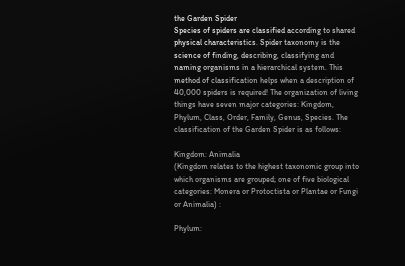the Garden Spider
Species of spiders are classified according to shared physical characteristics. Spider taxonomy is the science of finding, describing, classifying and naming organisms in a hierarchical system. This method of classification helps when a description of 40,000 spiders is required! The organization of living things have seven major categories: Kingdom, Phylum, Class, Order, Family, Genus, Species. The classification of the Garden Spider is as follows:

Kingdom: Animalia
(Kingdom relates to the highest taxonomic group into which organisms are grouped; one of five biological categories: Monera or Protoctista or Plantae or Fungi or Animalia) :

Phylum: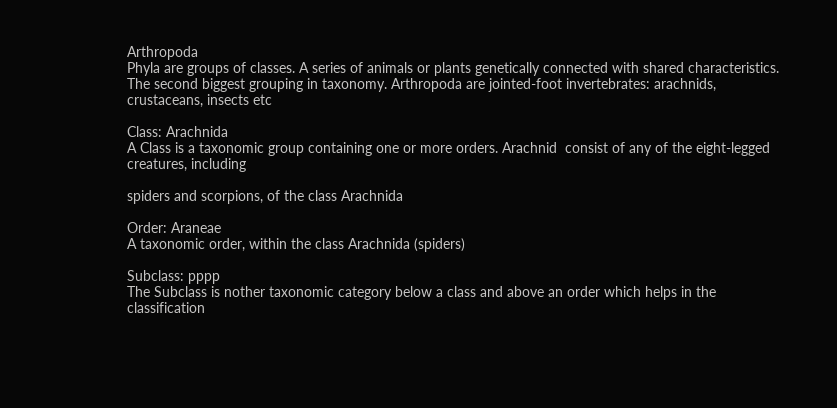Arthropoda
Phyla are groups of classes. A series of animals or plants genetically connected with shared characteristics. The second biggest grouping in taxonomy. Arthropoda are jointed-foot invertebrates: arachnids, crustaceans, insects etc

Class: Arachnida
A Class is a taxonomic group containing one or more orders. Arachnid  consist of any of the eight-legged creatures, including

spiders and scorpions, of the class Arachnida

Order: Araneae
A taxonomic order, within the class Arachnida (spiders)

Subclass: pppp
The Subclass is nother taxonomic category below a class and above an order which helps in the classification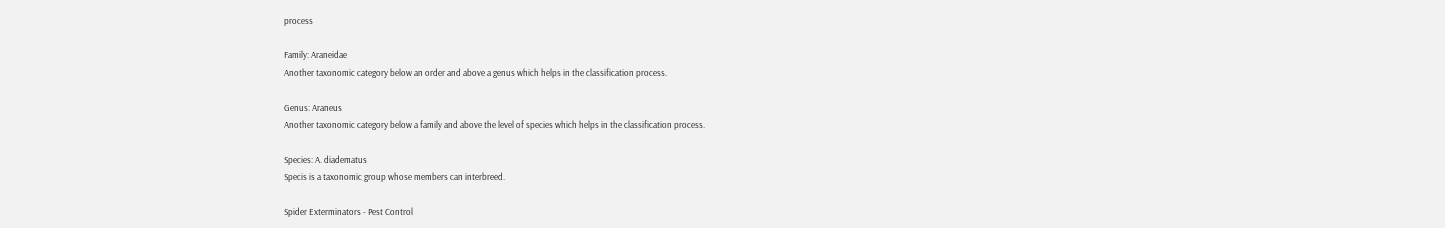process

Family: Araneidae
Another taxonomic category below an order and above a genus which helps in the classification process.

Genus: Araneus
Another taxonomic category below a family and above the level of species which helps in the classification process.

Species: A. diadematus
Specis is a taxonomic group whose members can interbreed.

Spider Exterminators - Pest Control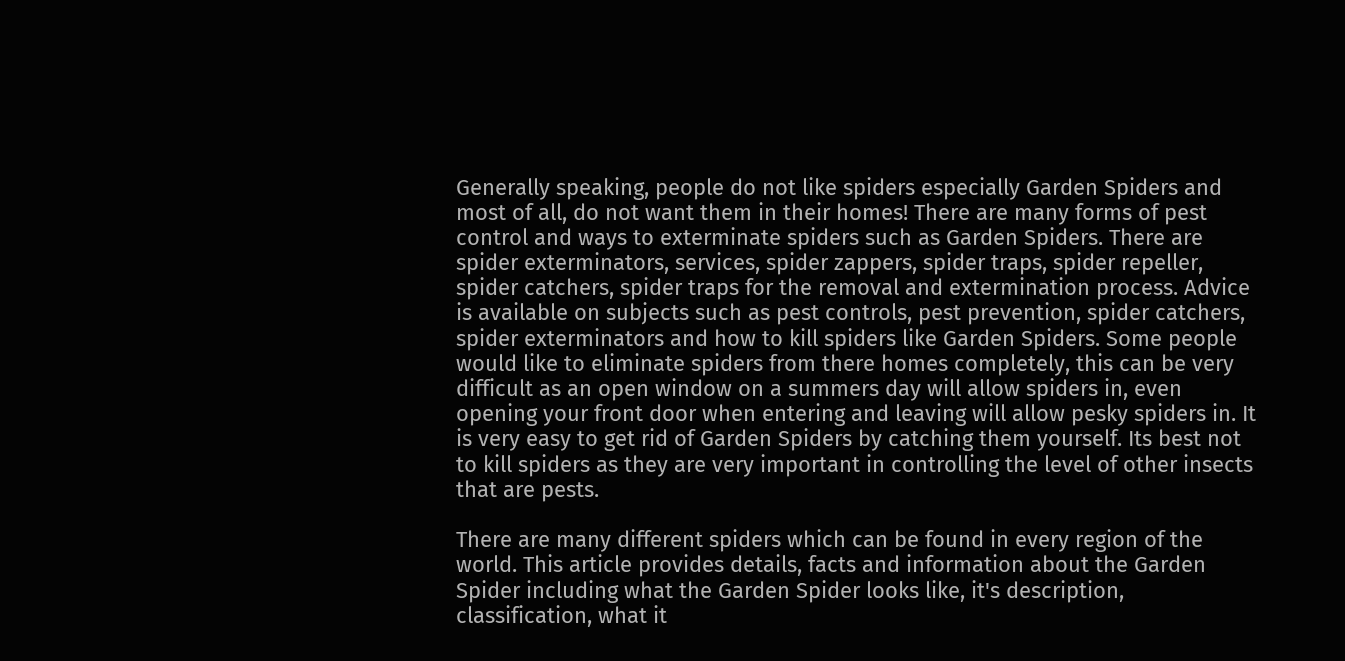Generally speaking, people do not like spiders especially Garden Spiders and most of all, do not want them in their homes! There are many forms of pest control and ways to exterminate spiders such as Garden Spiders. There are spider exterminators, services, spider zappers, spider traps, spider repeller, spider catchers, spider traps for the removal and extermination process. Advice is available on subjects such as pest controls, pest prevention, spider catchers, spider exterminators and how to kill spiders like Garden Spiders. Some people would like to eliminate spiders from there homes completely, this can be very difficult as an open window on a summers day will allow spiders in, even opening your front door when entering and leaving will allow pesky spiders in. It is very easy to get rid of Garden Spiders by catching them yourself. Its best not to kill spiders as they are very important in controlling the level of other insects that are pests.

There are many different spiders which can be found in every region of the world. This article provides details, facts and information about the Garden Spider including what the Garden Spider looks like, it's description, classification, what it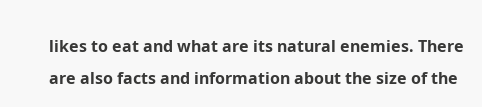likes to eat and what are its natural enemies. There are also facts and information about the size of the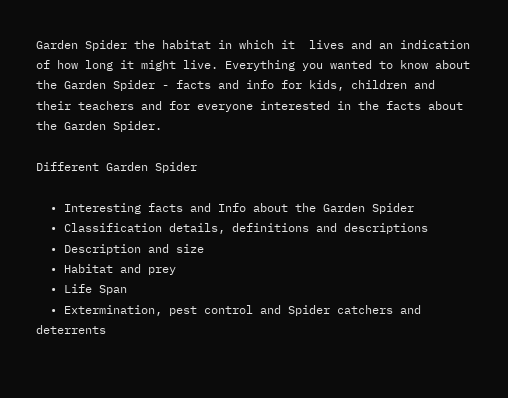Garden Spider the habitat in which it  lives and an indication of how long it might live. Everything you wanted to know about the Garden Spider - facts and info for kids, children and their teachers and for everyone interested in the facts about the Garden Spider.

Different Garden Spider

  • Interesting facts and Info about the Garden Spider
  • Classification details, definitions and descriptions
  • Description and size
  • Habitat and prey
  • Life Span
  • Extermination, pest control and Spider catchers and deterrents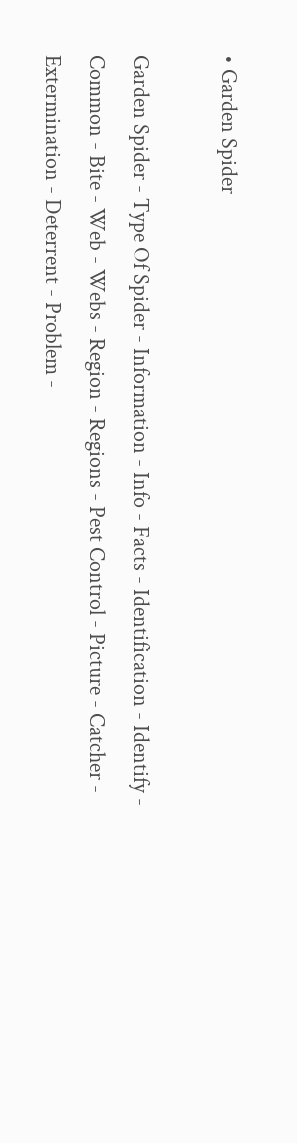• Garden Spider

Garden Spider - Type Of Spider - Information - Info - Facts - Identification - Identify - Common - Bite - Web - Webs - Region - Regions - Pest Control - Picture - Catcher - Extermination - Deterrent - Problem -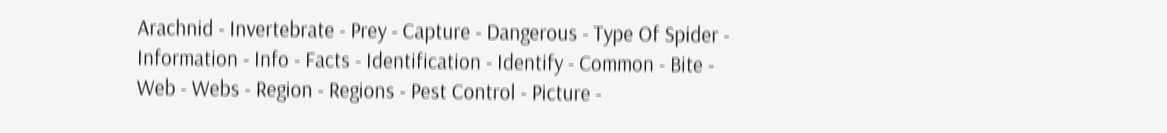Arachnid - Invertebrate - Prey - Capture - Dangerous - Type Of Spider - Information - Info - Facts - Identification - Identify - Common - Bite - Web - Webs - Region - Regions - Pest Control - Picture -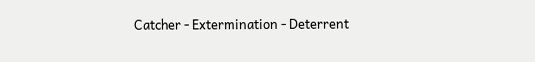Catcher - Extermination - Deterrent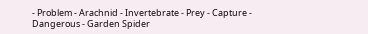- Problem - Arachnid - Invertebrate - Prey - Capture - Dangerous - Garden Spider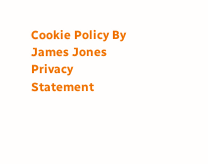Cookie Policy By James Jones Privacy Statement